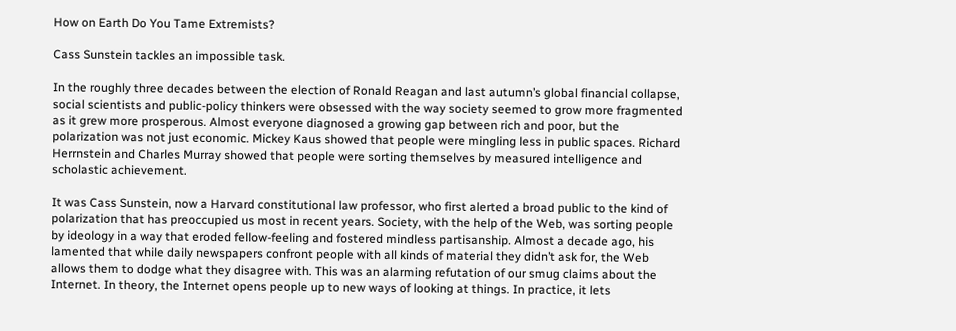How on Earth Do You Tame Extremists?

Cass Sunstein tackles an impossible task.

In the roughly three decades between the election of Ronald Reagan and last autumn’s global financial collapse, social scientists and public-policy thinkers were obsessed with the way society seemed to grow more fragmented as it grew more prosperous. Almost everyone diagnosed a growing gap between rich and poor, but the polarization was not just economic. Mickey Kaus showed that people were mingling less in public spaces. Richard Herrnstein and Charles Murray showed that people were sorting themselves by measured intelligence and scholastic achievement.

It was Cass Sunstein, now a Harvard constitutional law professor, who first alerted a broad public to the kind of polarization that has preoccupied us most in recent years. Society, with the help of the Web, was sorting people by ideology in a way that eroded fellow-feeling and fostered mindless partisanship. Almost a decade ago, his lamented that while daily newspapers confront people with all kinds of material they didn’t ask for, the Web allows them to dodge what they disagree with. This was an alarming refutation of our smug claims about the Internet. In theory, the Internet opens people up to new ways of looking at things. In practice, it lets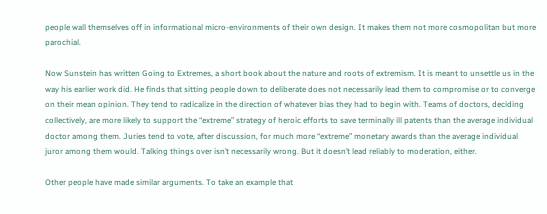people wall themselves off in informational micro-environments of their own design. It makes them not more cosmopolitan but more parochial.

Now Sunstein has written Going to Extremes, a short book about the nature and roots of extremism. It is meant to unsettle us in the way his earlier work did. He finds that sitting people down to deliberate does not necessarily lead them to compromise or to converge on their mean opinion. They tend to radicalize in the direction of whatever bias they had to begin with. Teams of doctors, deciding collectively, are more likely to support the “extreme” strategy of heroic efforts to save terminally ill patents than the average individual doctor among them. Juries tend to vote, after discussion, for much more “extreme” monetary awards than the average individual juror among them would. Talking things over isn’t necessarily wrong. But it doesn’t lead reliably to moderation, either.

Other people have made similar arguments. To take an example that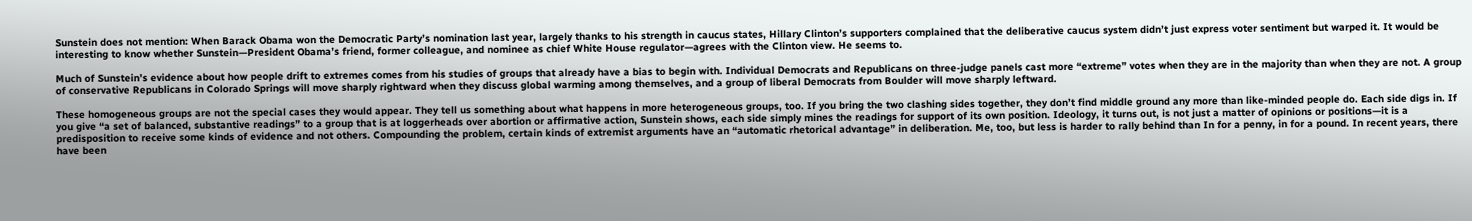Sunstein does not mention: When Barack Obama won the Democratic Party’s nomination last year, largely thanks to his strength in caucus states, Hillary Clinton’s supporters complained that the deliberative caucus system didn’t just express voter sentiment but warped it. It would be interesting to know whether Sunstein—President Obama’s friend, former colleague, and nominee as chief White House regulator—agrees with the Clinton view. He seems to.

Much of Sunstein’s evidence about how people drift to extremes comes from his studies of groups that already have a bias to begin with. Individual Democrats and Republicans on three-judge panels cast more “extreme” votes when they are in the majority than when they are not. A group of conservative Republicans in Colorado Springs will move sharply rightward when they discuss global warming among themselves, and a group of liberal Democrats from Boulder will move sharply leftward.

These homogeneous groups are not the special cases they would appear. They tell us something about what happens in more heterogeneous groups, too. If you bring the two clashing sides together, they don’t find middle ground any more than like-minded people do. Each side digs in. If you give “a set of balanced, substantive readings” to a group that is at loggerheads over abortion or affirmative action, Sunstein shows, each side simply mines the readings for support of its own position. Ideology, it turns out, is not just a matter of opinions or positions—it is a predisposition to receive some kinds of evidence and not others. Compounding the problem, certain kinds of extremist arguments have an “automatic rhetorical advantage” in deliberation. Me, too, but less is harder to rally behind than In for a penny, in for a pound. In recent years, there have been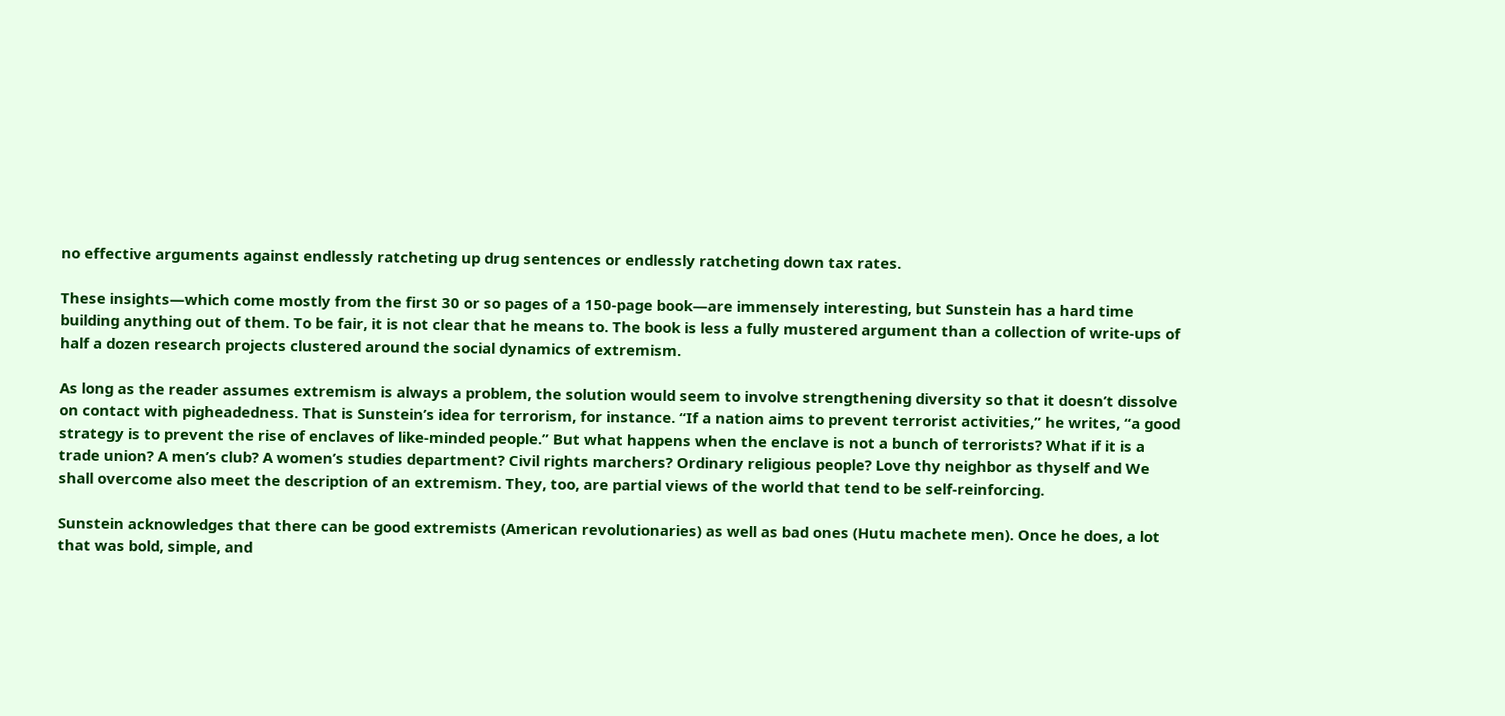no effective arguments against endlessly ratcheting up drug sentences or endlessly ratcheting down tax rates.

These insights—which come mostly from the first 30 or so pages of a 150-page book—are immensely interesting, but Sunstein has a hard time building anything out of them. To be fair, it is not clear that he means to. The book is less a fully mustered argument than a collection of write-ups of half a dozen research projects clustered around the social dynamics of extremism.

As long as the reader assumes extremism is always a problem, the solution would seem to involve strengthening diversity so that it doesn’t dissolve on contact with pigheadedness. That is Sunstein’s idea for terrorism, for instance. “If a nation aims to prevent terrorist activities,” he writes, “a good strategy is to prevent the rise of enclaves of like-minded people.” But what happens when the enclave is not a bunch of terrorists? What if it is a trade union? A men’s club? A women’s studies department? Civil rights marchers? Ordinary religious people? Love thy neighbor as thyself and We shall overcome also meet the description of an extremism. They, too, are partial views of the world that tend to be self-reinforcing.

Sunstein acknowledges that there can be good extremists (American revolutionaries) as well as bad ones (Hutu machete men). Once he does, a lot that was bold, simple, and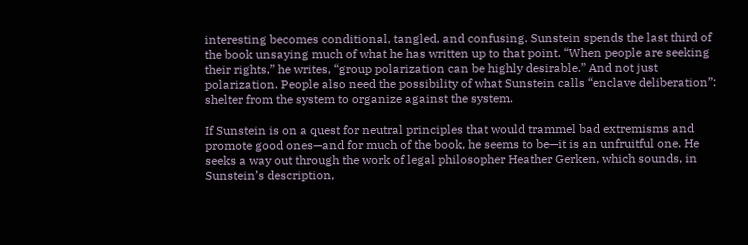interesting becomes conditional, tangled, and confusing. Sunstein spends the last third of the book unsaying much of what he has written up to that point. “When people are seeking their rights,” he writes, “group polarization can be highly desirable.” And not just polarization. People also need the possibility of what Sunstein calls “enclave deliberation”: shelter from the system to organize against the system.

If Sunstein is on a quest for neutral principles that would trammel bad extremisms and promote good ones—and for much of the book, he seems to be—it is an unfruitful one. He seeks a way out through the work of legal philosopher Heather Gerken, which sounds, in Sunstein’s description,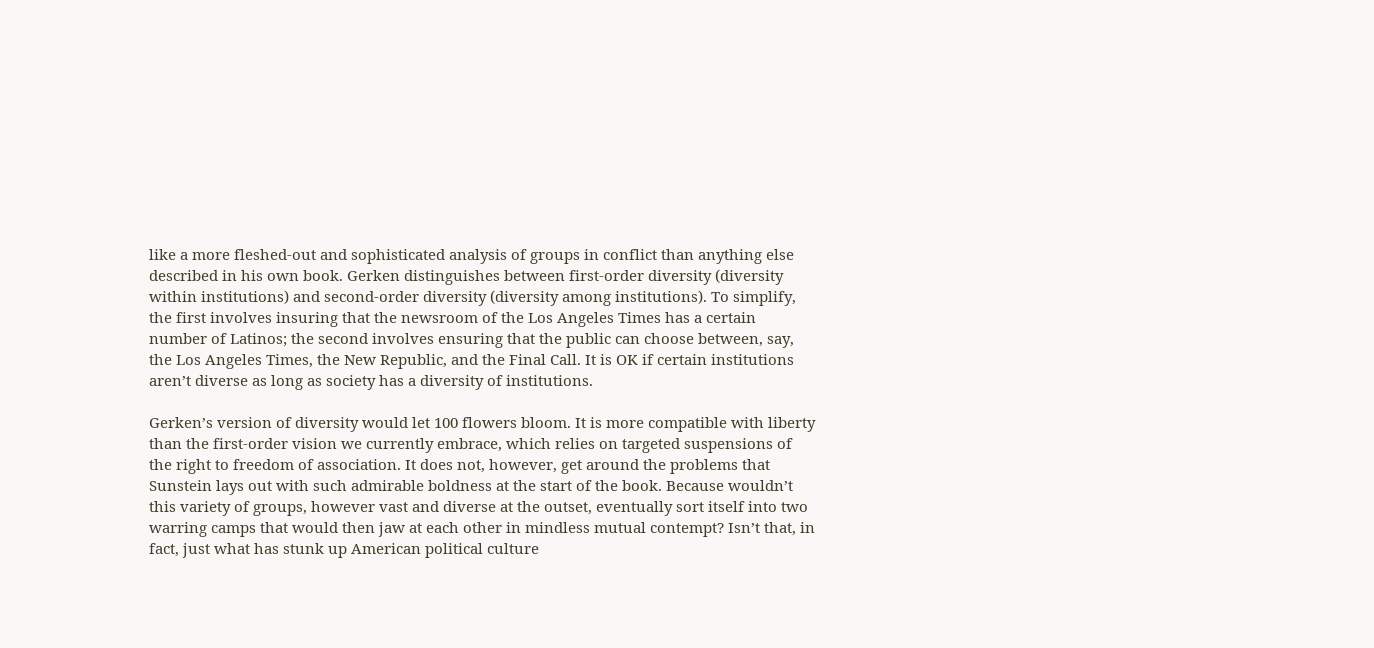like a more fleshed-out and sophisticated analysis of groups in conflict than anything else described in his own book. Gerken distinguishes between first-order diversity (diversity within institutions) and second-order diversity (diversity among institutions). To simplify, the first involves insuring that the newsroom of the Los Angeles Times has a certain number of Latinos; the second involves ensuring that the public can choose between, say, the Los Angeles Times, the New Republic, and the Final Call. It is OK if certain institutions aren’t diverse as long as society has a diversity of institutions.

Gerken’s version of diversity would let 100 flowers bloom. It is more compatible with liberty than the first-order vision we currently embrace, which relies on targeted suspensions of the right to freedom of association. It does not, however, get around the problems that Sunstein lays out with such admirable boldness at the start of the book. Because wouldn’t this variety of groups, however vast and diverse at the outset, eventually sort itself into two warring camps that would then jaw at each other in mindless mutual contempt? Isn’t that, in fact, just what has stunk up American political culture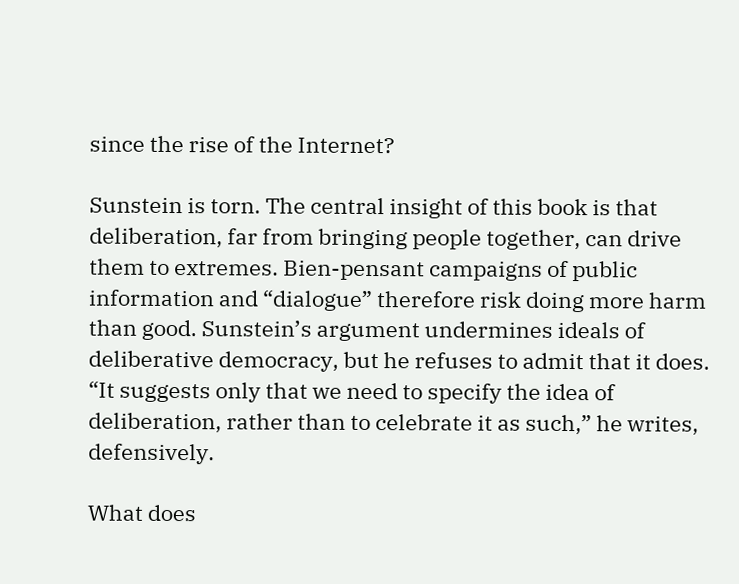since the rise of the Internet?

Sunstein is torn. The central insight of this book is that deliberation, far from bringing people together, can drive them to extremes. Bien-pensant campaigns of public information and “dialogue” therefore risk doing more harm than good. Sunstein’s argument undermines ideals of deliberative democracy, but he refuses to admit that it does. “It suggests only that we need to specify the idea of deliberation, rather than to celebrate it as such,” he writes, defensively.

What does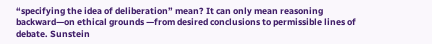“specifying the idea of deliberation” mean? It can only mean reasoning backward—on ethical grounds —from desired conclusions to permissible lines of debate. Sunstein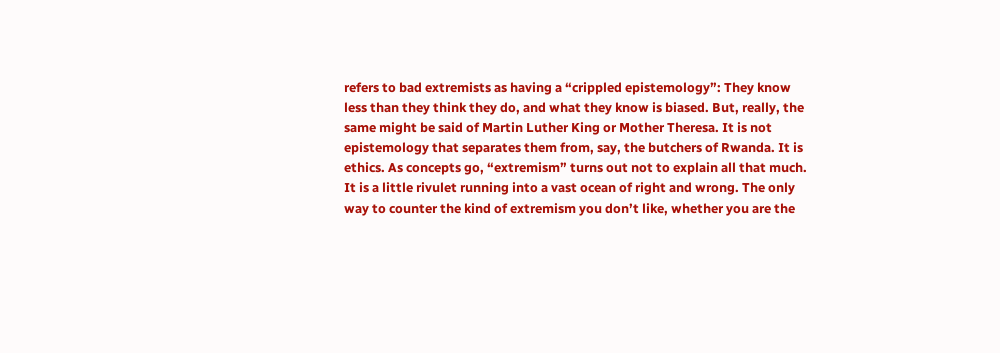refers to bad extremists as having a “crippled epistemology”: They know less than they think they do, and what they know is biased. But, really, the same might be said of Martin Luther King or Mother Theresa. It is not epistemology that separates them from, say, the butchers of Rwanda. It is ethics. As concepts go, “extremism” turns out not to explain all that much. It is a little rivulet running into a vast ocean of right and wrong. The only way to counter the kind of extremism you don’t like, whether you are the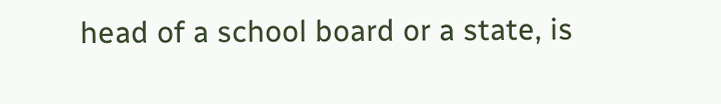head of a school board or a state, is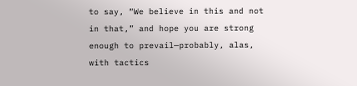to say, “We believe in this and not in that,” and hope you are strong enough to prevail—probably, alas, with tactics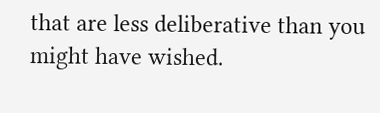that are less deliberative than you might have wished.